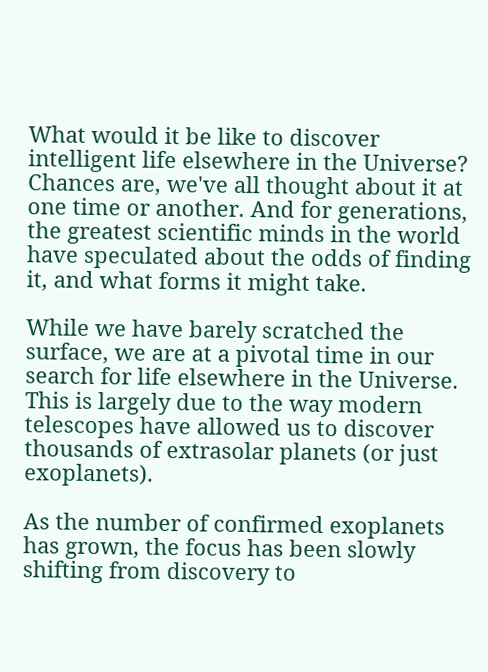What would it be like to discover intelligent life elsewhere in the Universe? Chances are, we've all thought about it at one time or another. And for generations, the greatest scientific minds in the world have speculated about the odds of finding it, and what forms it might take.

While we have barely scratched the surface, we are at a pivotal time in our search for life elsewhere in the Universe. This is largely due to the way modern telescopes have allowed us to discover thousands of extrasolar planets (or just exoplanets).

As the number of confirmed exoplanets has grown, the focus has been slowly shifting from discovery to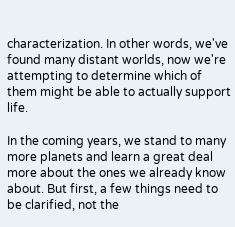characterization. In other words, we've found many distant worlds, now we're attempting to determine which of them might be able to actually support life.

In the coming years, we stand to many more planets and learn a great deal more about the ones we already know about. But first, a few things need to be clarified, not the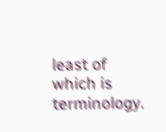least of which is terminology.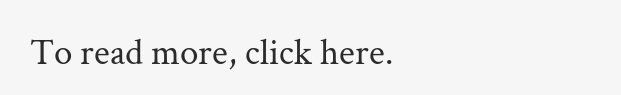To read more, click here.